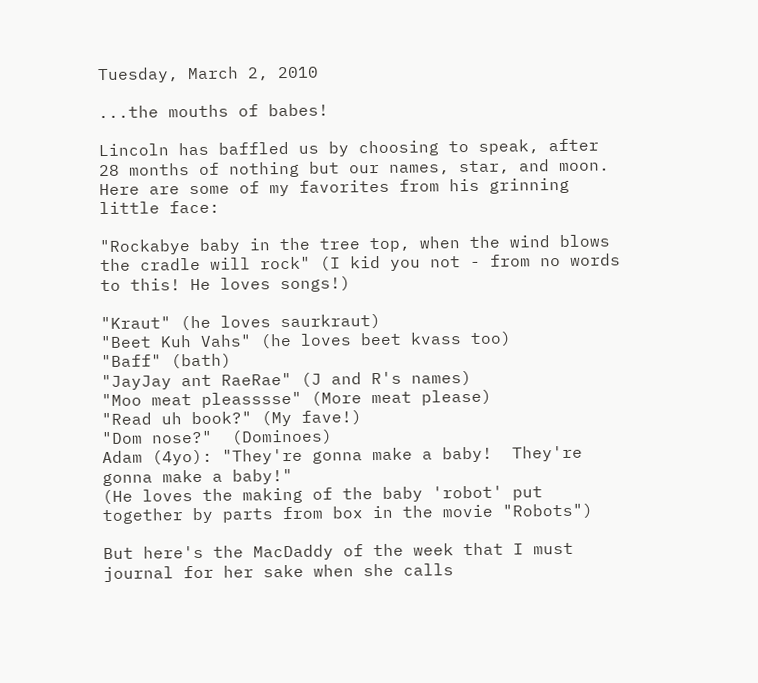Tuesday, March 2, 2010

...the mouths of babes!

Lincoln has baffled us by choosing to speak, after 28 months of nothing but our names, star, and moon.  Here are some of my favorites from his grinning little face:

"Rockabye baby in the tree top, when the wind blows the cradle will rock" (I kid you not - from no words to this! He loves songs!)

"Kraut" (he loves saurkraut)
"Beet Kuh Vahs" (he loves beet kvass too)
"Baff" (bath)
"JayJay ant RaeRae" (J and R's names)
"Moo meat pleasssse" (More meat please)
"Read uh book?" (My fave!)
"Dom nose?"  (Dominoes)
Adam (4yo): "They're gonna make a baby!  They're gonna make a baby!"
(He loves the making of the baby 'robot' put together by parts from box in the movie "Robots")

But here's the MacDaddy of the week that I must journal for her sake when she calls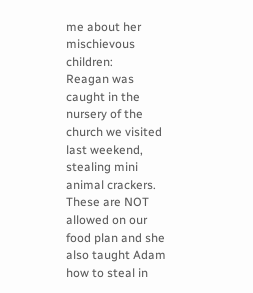me about her mischievous children:
Reagan was caught in the nursery of the church we visited last weekend, stealing mini animal crackers.  These are NOT allowed on our food plan and she also taught Adam how to steal in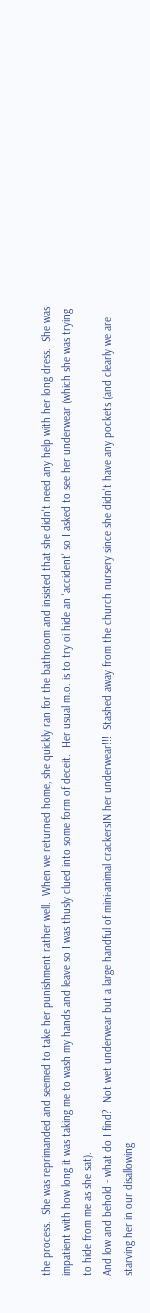the process.  She was reprimanded and seemed to take her punishment rather well.  When we returned home, she quickly ran for the bathroom and insisted that she didn't need any help with her long dress.  She was impatient with how long it was taking me to wash my hands and leave so I was thusly clued into some form of deceit.  Her usual m.o. is to try oi hide an 'accident' so I asked to see her underwear (which she was trying to hide from me as she sat).
And low and behold - what do I find?  Not wet underwear but a large handful of mini-animal crackersIN her underwear!!!  Stashed away from the church nursery since she didn't have any pockets (and clearly we are starving her in our disallowing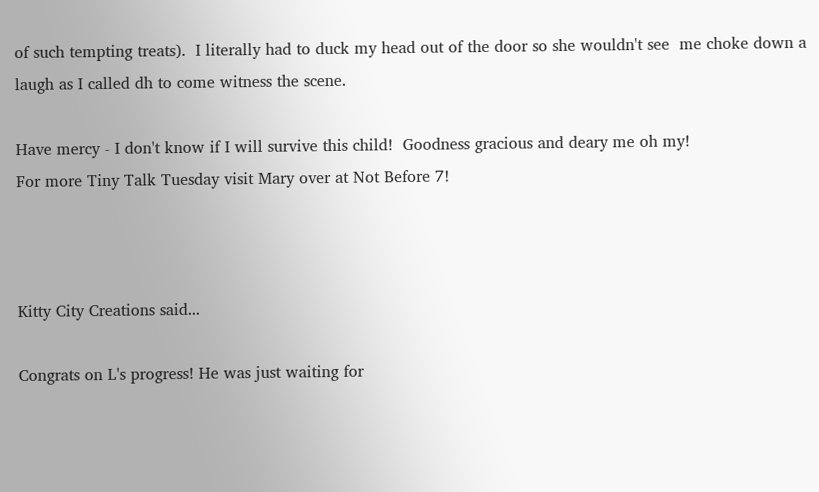of such tempting treats).  I literally had to duck my head out of the door so she wouldn't see  me choke down a laugh as I called dh to come witness the scene.

Have mercy - I don't know if I will survive this child!  Goodness gracious and deary me oh my!
For more Tiny Talk Tuesday visit Mary over at Not Before 7!



Kitty City Creations said...

Congrats on L's progress! He was just waiting for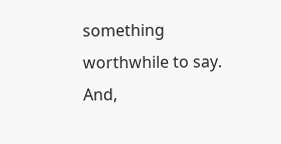something worthwhile to say. And,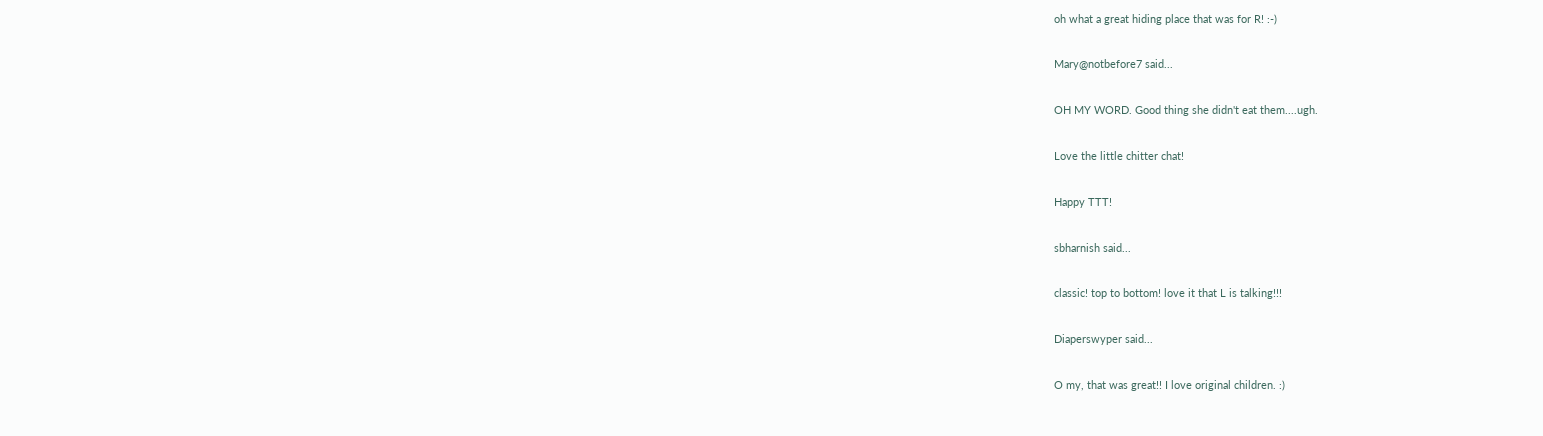oh what a great hiding place that was for R! :-)

Mary@notbefore7 said...

OH MY WORD. Good thing she didn't eat them....ugh.

Love the little chitter chat!

Happy TTT!

sbharnish said...

classic! top to bottom! love it that L is talking!!!

Diaperswyper said...

O my, that was great!! I love original children. :)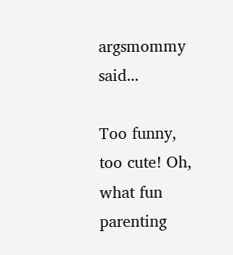argsmommy said...

Too funny, too cute! Oh, what fun parenting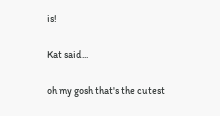is!

Kat said...

oh my gosh that's the cutest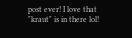post ever! I love that "kraut" is in there lol!